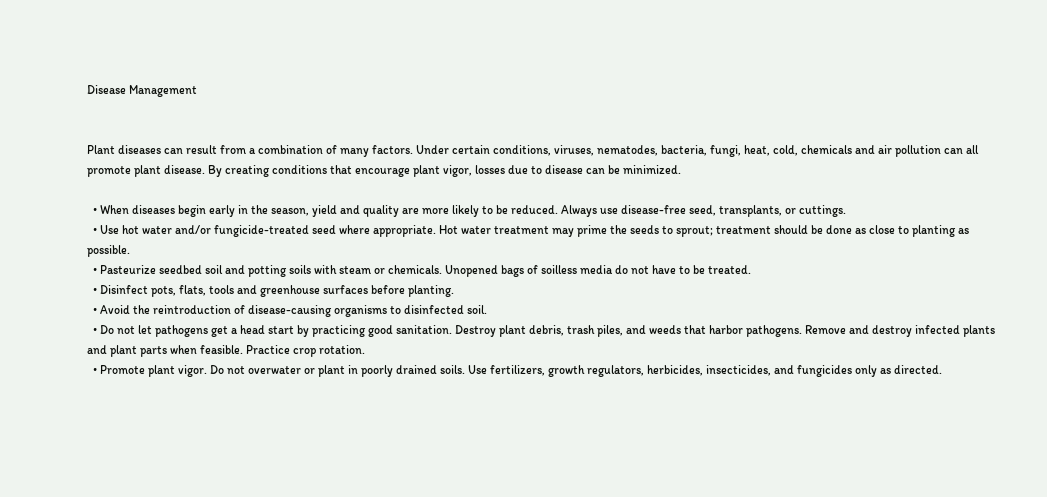Disease Management


Plant diseases can result from a combination of many factors. Under certain conditions, viruses, nematodes, bacteria, fungi, heat, cold, chemicals and air pollution can all promote plant disease. By creating conditions that encourage plant vigor, losses due to disease can be minimized.

  • When diseases begin early in the season, yield and quality are more likely to be reduced. Always use disease-free seed, transplants, or cuttings.
  • Use hot water and/or fungicide-treated seed where appropriate. Hot water treatment may prime the seeds to sprout; treatment should be done as close to planting as possible.
  • Pasteurize seedbed soil and potting soils with steam or chemicals. Unopened bags of soilless media do not have to be treated.
  • Disinfect pots, flats, tools and greenhouse surfaces before planting.
  • Avoid the reintroduction of disease-causing organisms to disinfected soil.
  • Do not let pathogens get a head start by practicing good sanitation. Destroy plant debris, trash piles, and weeds that harbor pathogens. Remove and destroy infected plants and plant parts when feasible. Practice crop rotation.
  • Promote plant vigor. Do not overwater or plant in poorly drained soils. Use fertilizers, growth regulators, herbicides, insecticides, and fungicides only as directed.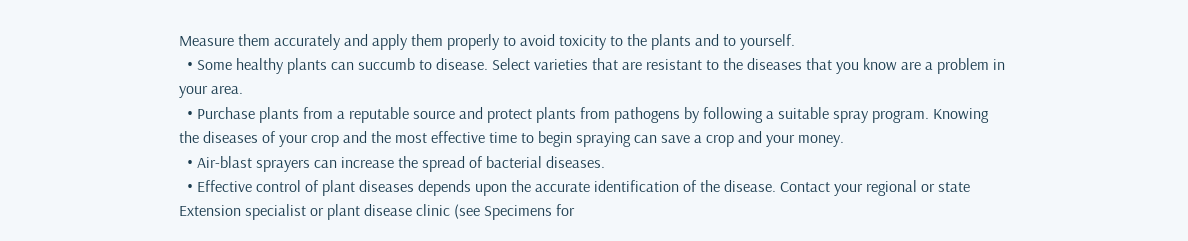Measure them accurately and apply them properly to avoid toxicity to the plants and to yourself.
  • Some healthy plants can succumb to disease. Select varieties that are resistant to the diseases that you know are a problem in your area.
  • Purchase plants from a reputable source and protect plants from pathogens by following a suitable spray program. Knowing the diseases of your crop and the most effective time to begin spraying can save a crop and your money.
  • Air-blast sprayers can increase the spread of bacterial diseases.
  • Effective control of plant diseases depends upon the accurate identification of the disease. Contact your regional or state Extension specialist or plant disease clinic (see Specimens for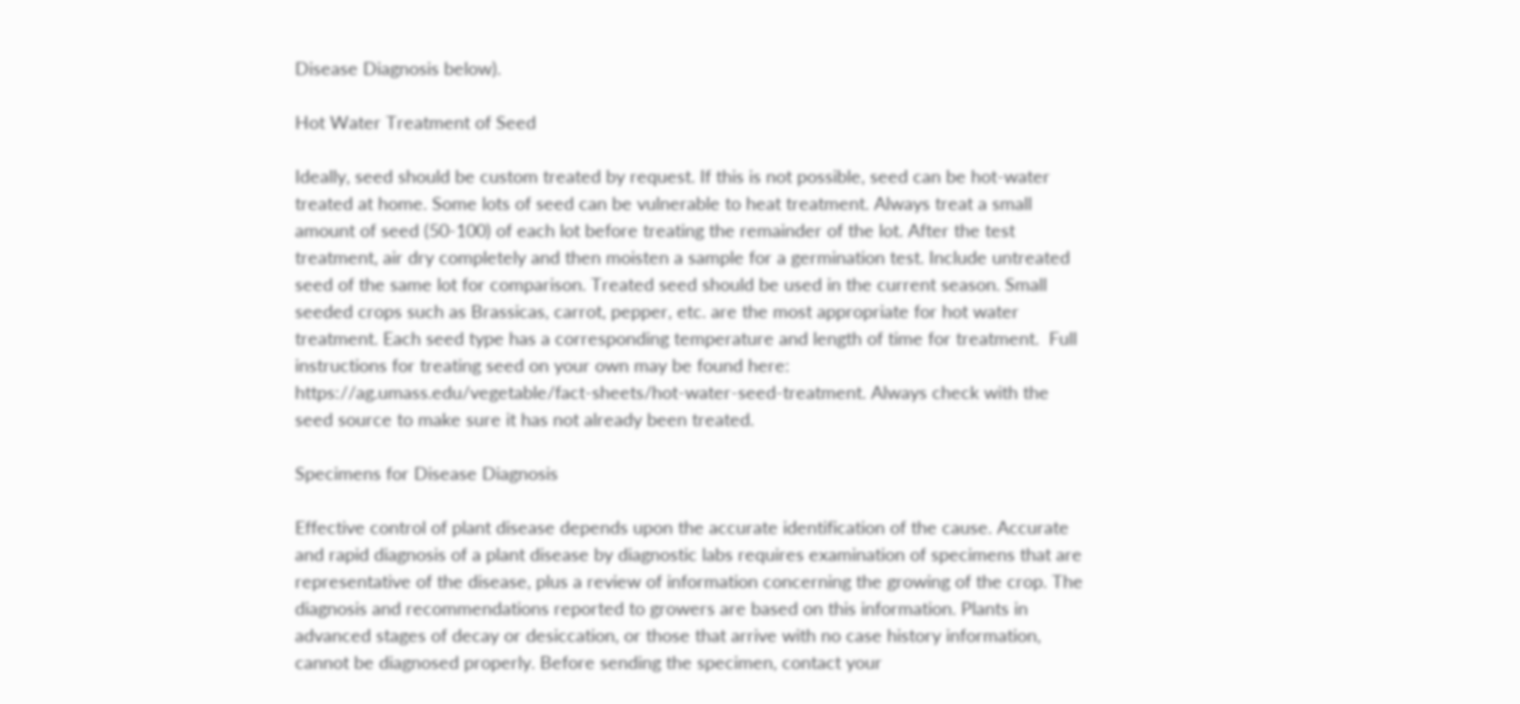Disease Diagnosis below).

Hot Water Treatment of Seed

Ideally, seed should be custom treated by request. If this is not possible, seed can be hot-water treated at home. Some lots of seed can be vulnerable to heat treatment. Always treat a small amount of seed (50-100) of each lot before treating the remainder of the lot. After the test treatment, air dry completely and then moisten a sample for a germination test. Include untreated seed of the same lot for comparison. Treated seed should be used in the current season. Small seeded crops such as Brassicas, carrot, pepper, etc. are the most appropriate for hot water treatment. Each seed type has a corresponding temperature and length of time for treatment.  Full instructions for treating seed on your own may be found here: https://ag.umass.edu/vegetable/fact-sheets/hot-water-seed-treatment. Always check with the seed source to make sure it has not already been treated.

Specimens for Disease Diagnosis

Effective control of plant disease depends upon the accurate identification of the cause. Accurate and rapid diagnosis of a plant disease by diagnostic labs requires examination of specimens that are representative of the disease, plus a review of information concerning the growing of the crop. The diagnosis and recommendations reported to growers are based on this information. Plants in advanced stages of decay or desiccation, or those that arrive with no case history information, cannot be diagnosed properly. Before sending the specimen, contact your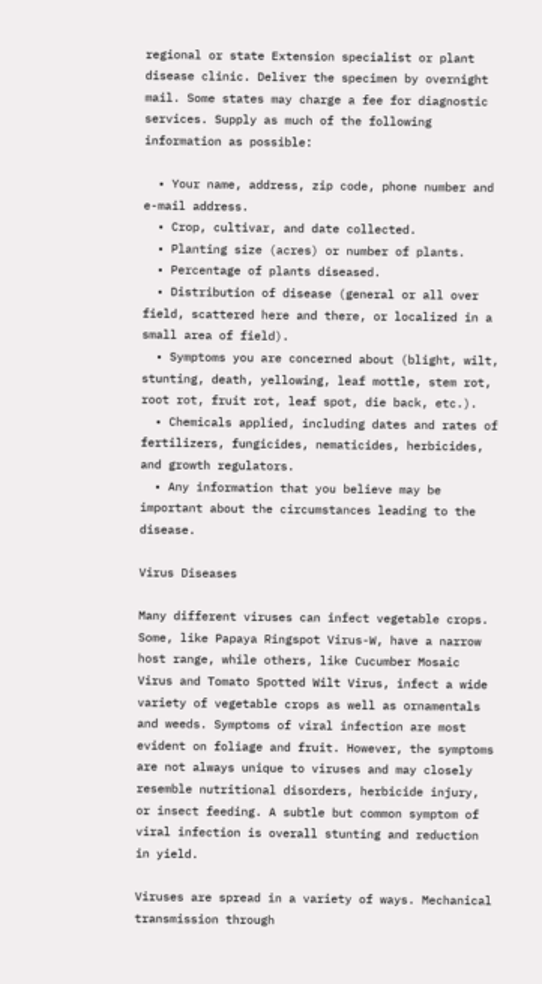regional or state Extension specialist or plant disease clinic. Deliver the specimen by overnight mail. Some states may charge a fee for diagnostic services. Supply as much of the following information as possible:

  • Your name, address, zip code, phone number and e-mail address.
  • Crop, cultivar, and date collected.
  • Planting size (acres) or number of plants.
  • Percentage of plants diseased.
  • Distribution of disease (general or all over field, scattered here and there, or localized in a small area of field).
  • Symptoms you are concerned about (blight, wilt, stunting, death, yellowing, leaf mottle, stem rot, root rot, fruit rot, leaf spot, die back, etc.).
  • Chemicals applied, including dates and rates of fertilizers, fungicides, nematicides, herbicides, and growth regulators.
  • Any information that you believe may be important about the circumstances leading to the disease.

Virus Diseases

Many different viruses can infect vegetable crops. Some, like Papaya Ringspot Virus-W, have a narrow host range, while others, like Cucumber Mosaic Virus and Tomato Spotted Wilt Virus, infect a wide variety of vegetable crops as well as ornamentals and weeds. Symptoms of viral infection are most evident on foliage and fruit. However, the symptoms are not always unique to viruses and may closely resemble nutritional disorders, herbicide injury, or insect feeding. A subtle but common symptom of viral infection is overall stunting and reduction in yield.

Viruses are spread in a variety of ways. Mechanical transmission through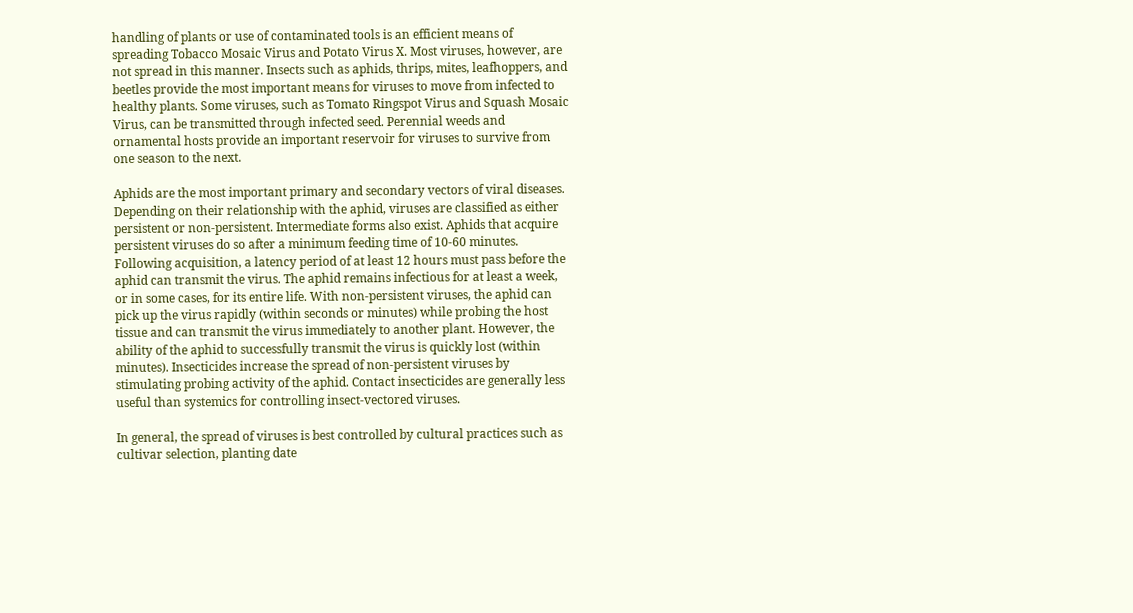handling of plants or use of contaminated tools is an efficient means of spreading Tobacco Mosaic Virus and Potato Virus X. Most viruses, however, are not spread in this manner. Insects such as aphids, thrips, mites, leafhoppers, and beetles provide the most important means for viruses to move from infected to healthy plants. Some viruses, such as Tomato Ringspot Virus and Squash Mosaic Virus, can be transmitted through infected seed. Perennial weeds and ornamental hosts provide an important reservoir for viruses to survive from one season to the next.

Aphids are the most important primary and secondary vectors of viral diseases. Depending on their relationship with the aphid, viruses are classified as either persistent or non-persistent. Intermediate forms also exist. Aphids that acquire persistent viruses do so after a minimum feeding time of 10-60 minutes. Following acquisition, a latency period of at least 12 hours must pass before the aphid can transmit the virus. The aphid remains infectious for at least a week, or in some cases, for its entire life. With non-persistent viruses, the aphid can pick up the virus rapidly (within seconds or minutes) while probing the host tissue and can transmit the virus immediately to another plant. However, the ability of the aphid to successfully transmit the virus is quickly lost (within minutes). Insecticides increase the spread of non-persistent viruses by stimulating probing activity of the aphid. Contact insecticides are generally less useful than systemics for controlling insect-vectored viruses.

In general, the spread of viruses is best controlled by cultural practices such as cultivar selection, planting date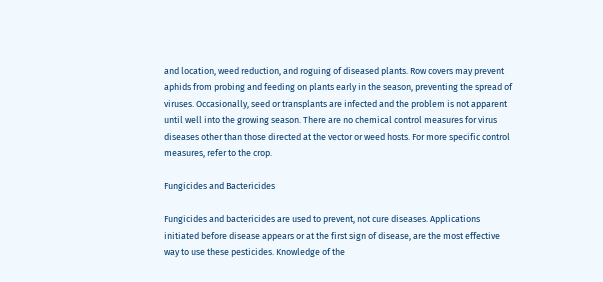and location, weed reduction, and roguing of diseased plants. Row covers may prevent aphids from probing and feeding on plants early in the season, preventing the spread of viruses. Occasionally, seed or transplants are infected and the problem is not apparent until well into the growing season. There are no chemical control measures for virus diseases other than those directed at the vector or weed hosts. For more specific control measures, refer to the crop.

Fungicides and Bactericides

Fungicides and bactericides are used to prevent, not cure diseases. Applications initiated before disease appears or at the first sign of disease, are the most effective way to use these pesticides. Knowledge of the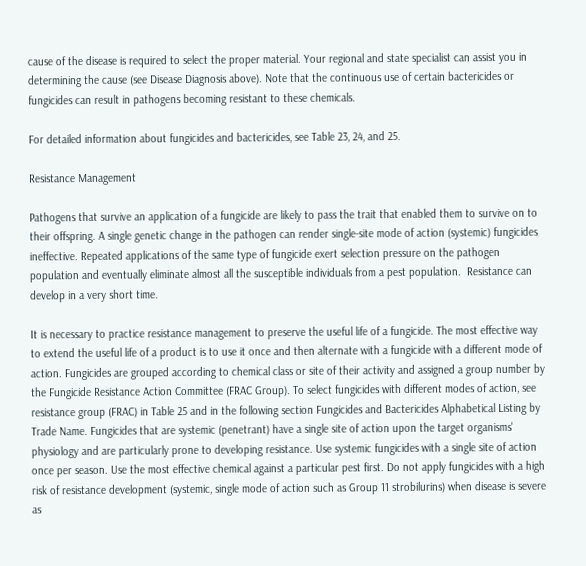cause of the disease is required to select the proper material. Your regional and state specialist can assist you in determining the cause (see Disease Diagnosis above). Note that the continuous use of certain bactericides or fungicides can result in pathogens becoming resistant to these chemicals.

For detailed information about fungicides and bactericides, see Table 23, 24, and 25.

Resistance Management

Pathogens that survive an application of a fungicide are likely to pass the trait that enabled them to survive on to their offspring. A single genetic change in the pathogen can render single-site mode of action (systemic) fungicides ineffective. Repeated applications of the same type of fungicide exert selection pressure on the pathogen population and eventually eliminate almost all the susceptible individuals from a pest population.  Resistance can develop in a very short time.

It is necessary to practice resistance management to preserve the useful life of a fungicide. The most effective way to extend the useful life of a product is to use it once and then alternate with a fungicide with a different mode of action. Fungicides are grouped according to chemical class or site of their activity and assigned a group number by the Fungicide Resistance Action Committee (FRAC Group). To select fungicides with different modes of action, see resistance group (FRAC) in Table 25 and in the following section Fungicides and Bactericides Alphabetical Listing by Trade Name. Fungicides that are systemic (penetrant) have a single site of action upon the target organisms' physiology and are particularly prone to developing resistance. Use systemic fungicides with a single site of action once per season. Use the most effective chemical against a particular pest first. Do not apply fungicides with a high risk of resistance development (systemic, single mode of action such as Group 11 strobilurins) when disease is severe as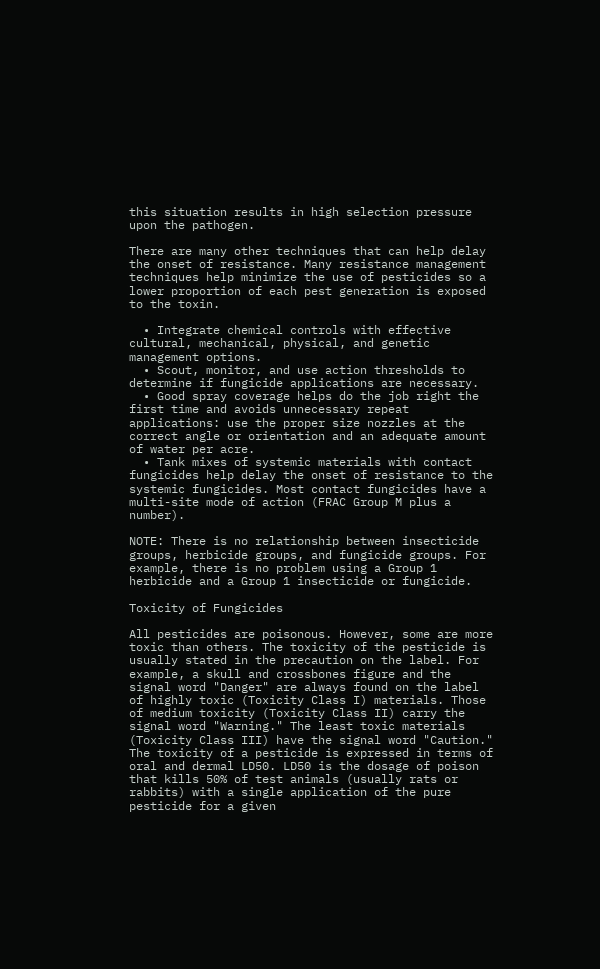this situation results in high selection pressure upon the pathogen.

There are many other techniques that can help delay the onset of resistance. Many resistance management techniques help minimize the use of pesticides so a lower proportion of each pest generation is exposed to the toxin.

  • Integrate chemical controls with effective cultural, mechanical, physical, and genetic management options.
  • Scout, monitor, and use action thresholds to determine if fungicide applications are necessary.
  • Good spray coverage helps do the job right the first time and avoids unnecessary repeat applications: use the proper size nozzles at the correct angle or orientation and an adequate amount of water per acre.
  • Tank mixes of systemic materials with contact fungicides help delay the onset of resistance to the systemic fungicides. Most contact fungicides have a multi-site mode of action (FRAC Group M plus a number).

NOTE: There is no relationship between insecticide groups, herbicide groups, and fungicide groups. For example, there is no problem using a Group 1 herbicide and a Group 1 insecticide or fungicide.

Toxicity of Fungicides

All pesticides are poisonous. However, some are more toxic than others. The toxicity of the pesticide is usually stated in the precaution on the label. For example, a skull and crossbones figure and the signal word "Danger" are always found on the label of highly toxic (Toxicity Class I) materials. Those of medium toxicity (Toxicity Class II) carry the signal word "Warning." The least toxic materials (Toxicity Class III) have the signal word "Caution." The toxicity of a pesticide is expressed in terms of oral and dermal LD50. LD50 is the dosage of poison that kills 50% of test animals (usually rats or rabbits) with a single application of the pure pesticide for a given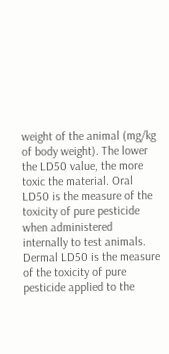weight of the animal (mg/kg of body weight). The lower the LD50 value, the more toxic the material. Oral LD50 is the measure of the toxicity of pure pesticide when administered internally to test animals. Dermal LD50 is the measure of the toxicity of pure pesticide applied to the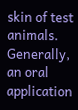skin of test animals. Generally, an oral application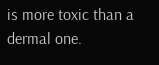is more toxic than a dermal one.